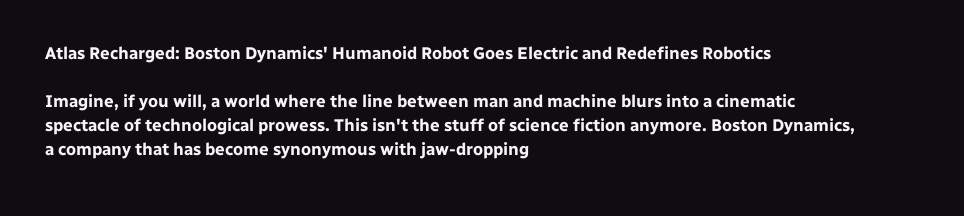Atlas Recharged: Boston Dynamics' Humanoid Robot Goes Electric and Redefines Robotics

Imagine, if you will, a world where the line between man and machine blurs into a cinematic spectacle of technological prowess. This isn't the stuff of science fiction anymore. Boston Dynamics, a company that has become synonymous with jaw-dropping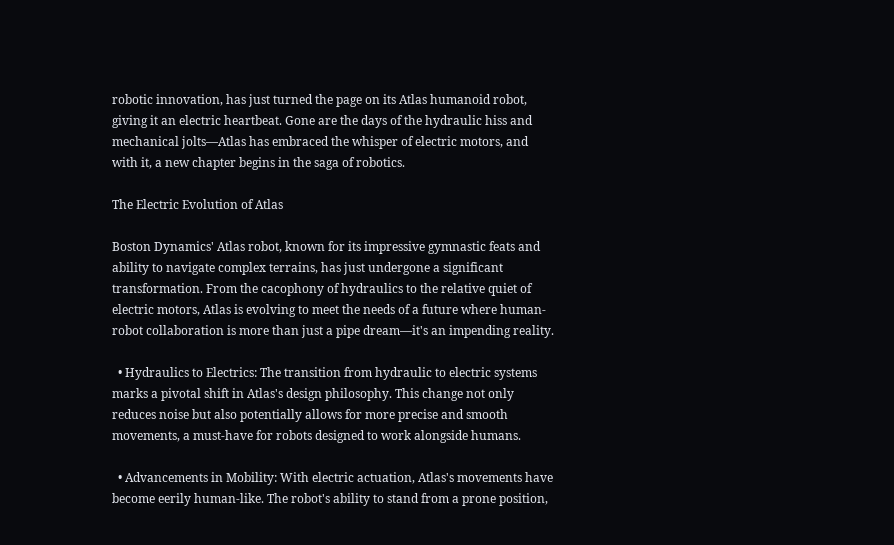robotic innovation, has just turned the page on its Atlas humanoid robot, giving it an electric heartbeat. Gone are the days of the hydraulic hiss and mechanical jolts—Atlas has embraced the whisper of electric motors, and with it, a new chapter begins in the saga of robotics.

The Electric Evolution of Atlas

Boston Dynamics' Atlas robot, known for its impressive gymnastic feats and ability to navigate complex terrains, has just undergone a significant transformation. From the cacophony of hydraulics to the relative quiet of electric motors, Atlas is evolving to meet the needs of a future where human-robot collaboration is more than just a pipe dream—it's an impending reality.

  • Hydraulics to Electrics: The transition from hydraulic to electric systems marks a pivotal shift in Atlas's design philosophy. This change not only reduces noise but also potentially allows for more precise and smooth movements, a must-have for robots designed to work alongside humans.

  • Advancements in Mobility: With electric actuation, Atlas's movements have become eerily human-like. The robot's ability to stand from a prone position,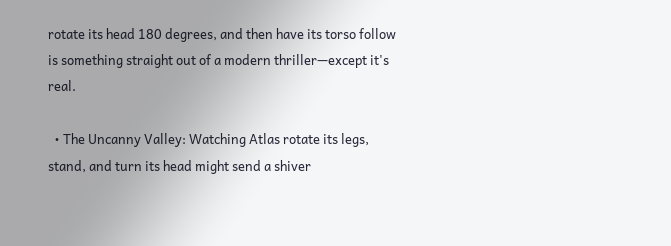rotate its head 180 degrees, and then have its torso follow is something straight out of a modern thriller—except it's real.

  • The Uncanny Valley: Watching Atlas rotate its legs, stand, and turn its head might send a shiver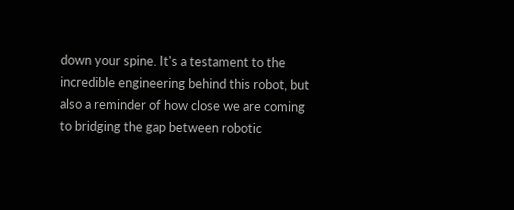down your spine. It's a testament to the incredible engineering behind this robot, but also a reminder of how close we are coming to bridging the gap between robotic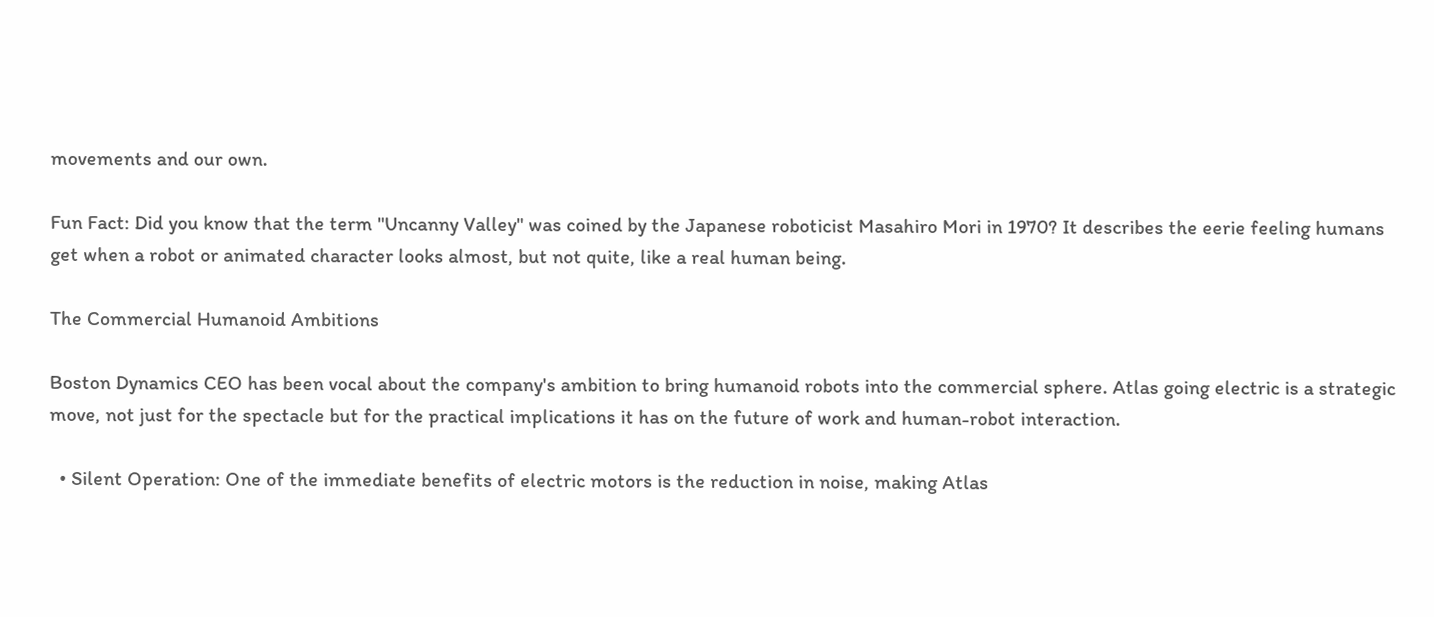movements and our own.

Fun Fact: Did you know that the term "Uncanny Valley" was coined by the Japanese roboticist Masahiro Mori in 1970? It describes the eerie feeling humans get when a robot or animated character looks almost, but not quite, like a real human being.

The Commercial Humanoid Ambitions

Boston Dynamics CEO has been vocal about the company's ambition to bring humanoid robots into the commercial sphere. Atlas going electric is a strategic move, not just for the spectacle but for the practical implications it has on the future of work and human-robot interaction.

  • Silent Operation: One of the immediate benefits of electric motors is the reduction in noise, making Atlas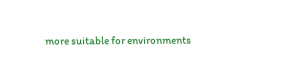more suitable for environments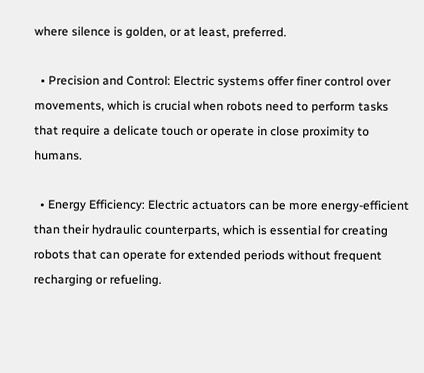where silence is golden, or at least, preferred.

  • Precision and Control: Electric systems offer finer control over movements, which is crucial when robots need to perform tasks that require a delicate touch or operate in close proximity to humans.

  • Energy Efficiency: Electric actuators can be more energy-efficient than their hydraulic counterparts, which is essential for creating robots that can operate for extended periods without frequent recharging or refueling.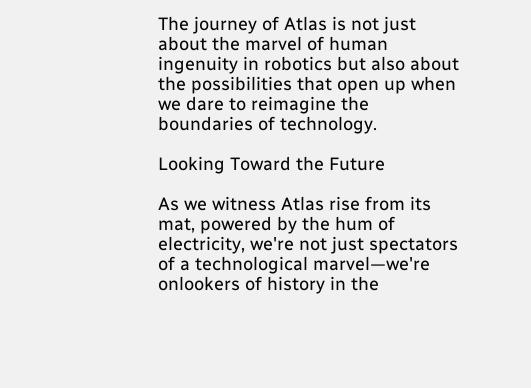The journey of Atlas is not just about the marvel of human ingenuity in robotics but also about the possibilities that open up when we dare to reimagine the boundaries of technology.

Looking Toward the Future

As we witness Atlas rise from its mat, powered by the hum of electricity, we're not just spectators of a technological marvel—we're onlookers of history in the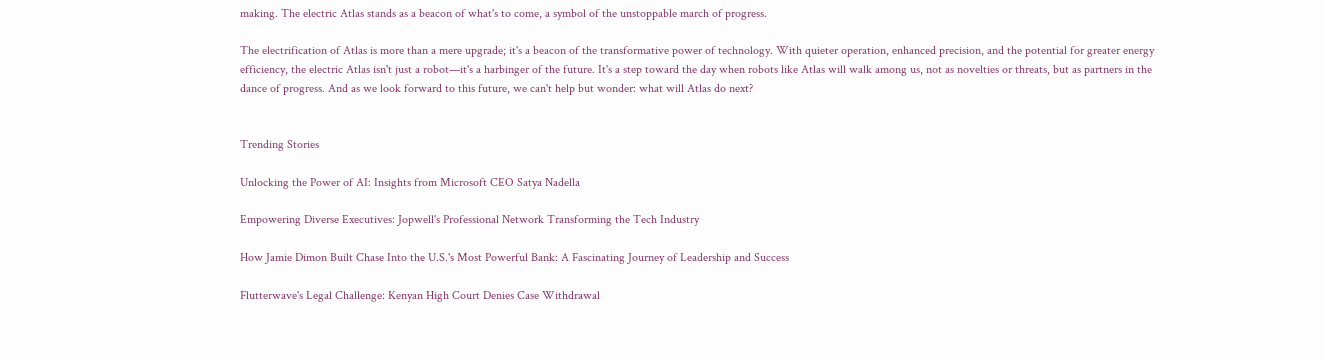making. The electric Atlas stands as a beacon of what's to come, a symbol of the unstoppable march of progress.

The electrification of Atlas is more than a mere upgrade; it's a beacon of the transformative power of technology. With quieter operation, enhanced precision, and the potential for greater energy efficiency, the electric Atlas isn't just a robot—it's a harbinger of the future. It's a step toward the day when robots like Atlas will walk among us, not as novelties or threats, but as partners in the dance of progress. And as we look forward to this future, we can't help but wonder: what will Atlas do next?


Trending Stories

Unlocking the Power of AI: Insights from Microsoft CEO Satya Nadella

Empowering Diverse Executives: Jopwell's Professional Network Transforming the Tech Industry

How Jamie Dimon Built Chase Into the U.S.'s Most Powerful Bank: A Fascinating Journey of Leadership and Success

Flutterwave's Legal Challenge: Kenyan High Court Denies Case Withdrawal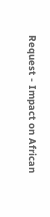Request - Impact on African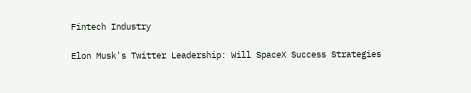Fintech Industry

Elon Musk's Twitter Leadership: Will SpaceX Success Strategies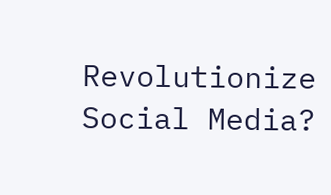Revolutionize Social Media?